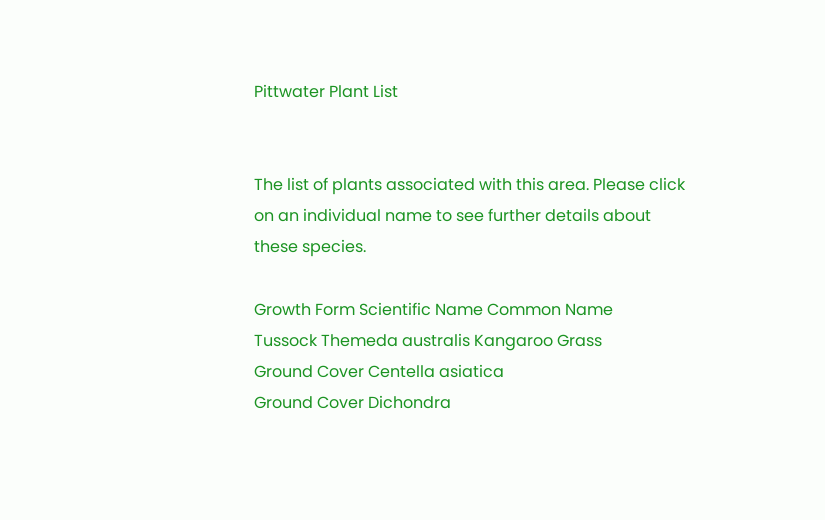Pittwater Plant List


The list of plants associated with this area. Please click on an individual name to see further details about these species.

Growth Form Scientific Name Common Name
Tussock Themeda australis Kangaroo Grass
Ground Cover Centella asiatica
Ground Cover Dichondra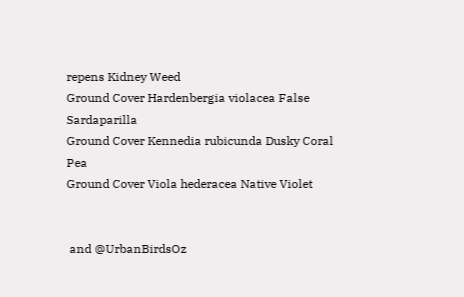repens Kidney Weed
Ground Cover Hardenbergia violacea False Sardaparilla
Ground Cover Kennedia rubicunda Dusky Coral Pea
Ground Cover Viola hederacea Native Violet


 and @UrbanBirdsOz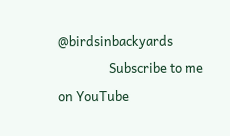@birdsinbackyards
                 Subscribe to me on YouTube